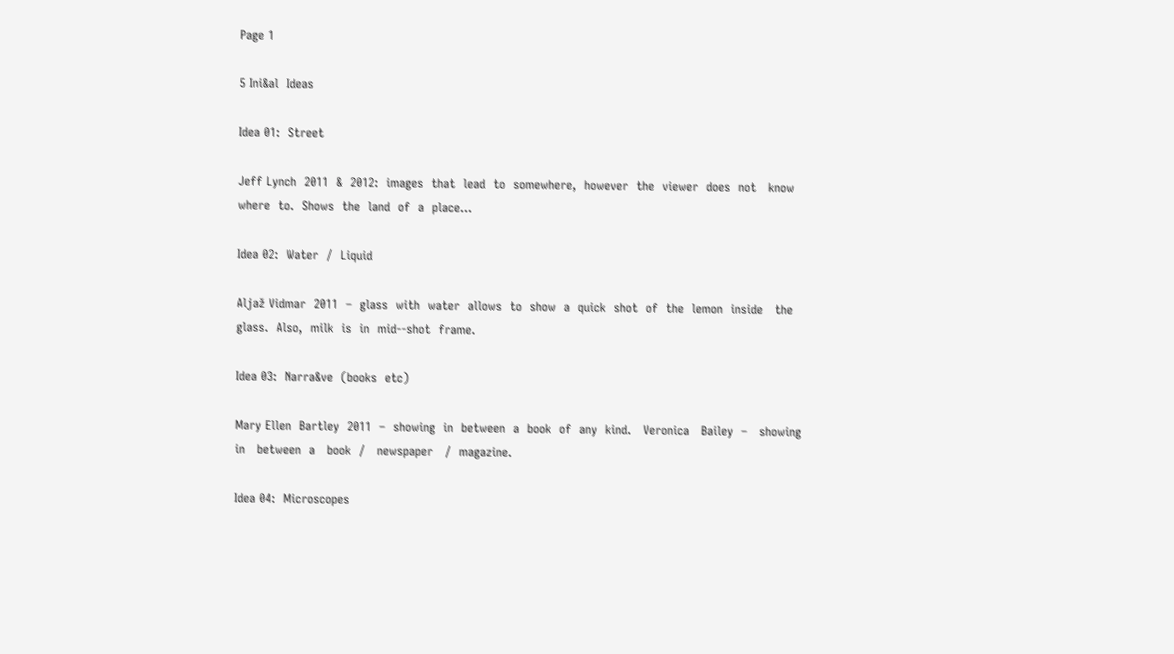Page 1

5 Ini&al  Ideas

Idea 01:  Street

Jeff Lynch  2011  &  2012:  images  that  lead  to  somewhere,  however  the  viewer  does  not   know  where  to.  Shows  the  land  of  a  place…

Idea 02:  Water  /  Liquid

Aljaž Vidmar  2011  –  glass  with  water  allows  to  show  a  quick  shot  of  the  lemon  inside   the  glass.  Also,  milk  is  in  mid-‐shot  frame.

Idea 03:  Narra&ve  (books  etc)

Mary Ellen  Bartley  2011  –  showing  in  between  a  book  of  any  kind.   Veronica   Bailey  –   showing  in   between  a   book  /   newspaper   /  magazine.

Idea 04:  Microscopes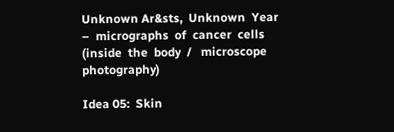Unknown Ar&sts,  Unknown  Year  –  micrographs  of  cancer  cells  (inside  the  body  /   microscope  photography)

Idea 05:  Skin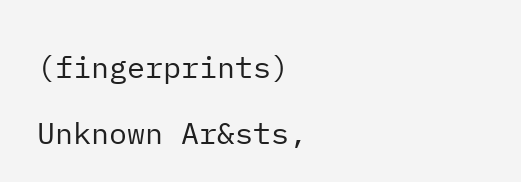(fingerprints)

Unknown Ar&sts,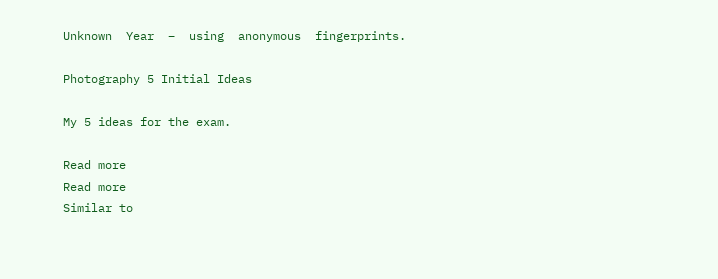Unknown  Year  –  using  anonymous  fingerprints.

Photography 5 Initial Ideas

My 5 ideas for the exam.

Read more
Read more
Similar to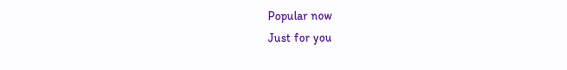Popular now
Just for you